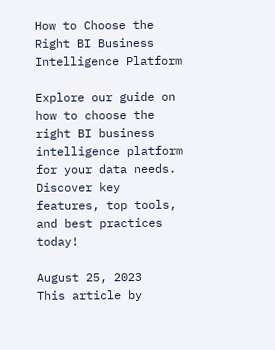How to Choose the Right BI Business Intelligence Platform

Explore our guide on how to choose the right BI business intelligence platform for your data needs. Discover key features, top tools, and best practices today!

August 25, 2023
This article by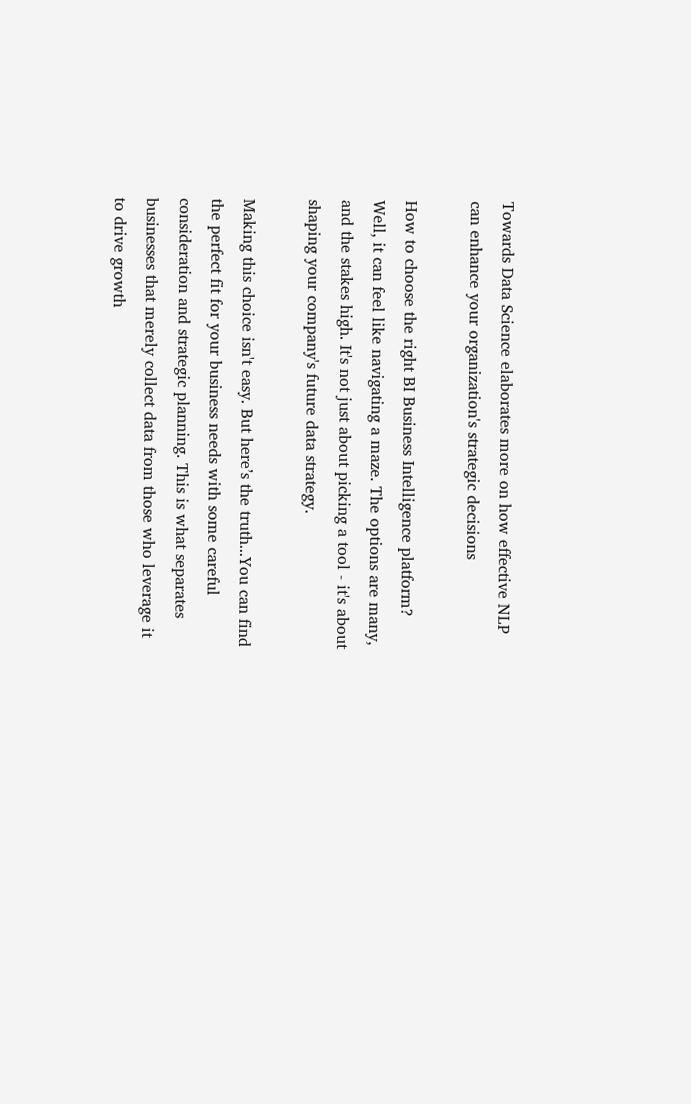Towards Data Science elaborates more on how effective NLP can enhance your organization's strategic decisions

How to choose the right BI Business Intelligence platform? Well, it can feel like navigating a maze. The options are many, and the stakes high. It's not just about picking a tool - it's about shaping your company's future data strategy.

Making this choice isn't easy. But here’s the truth...You can find the perfect fit for your business needs with some careful consideration and strategic planning. This is what separates businesses that merely collect data from those who leverage it to drive growth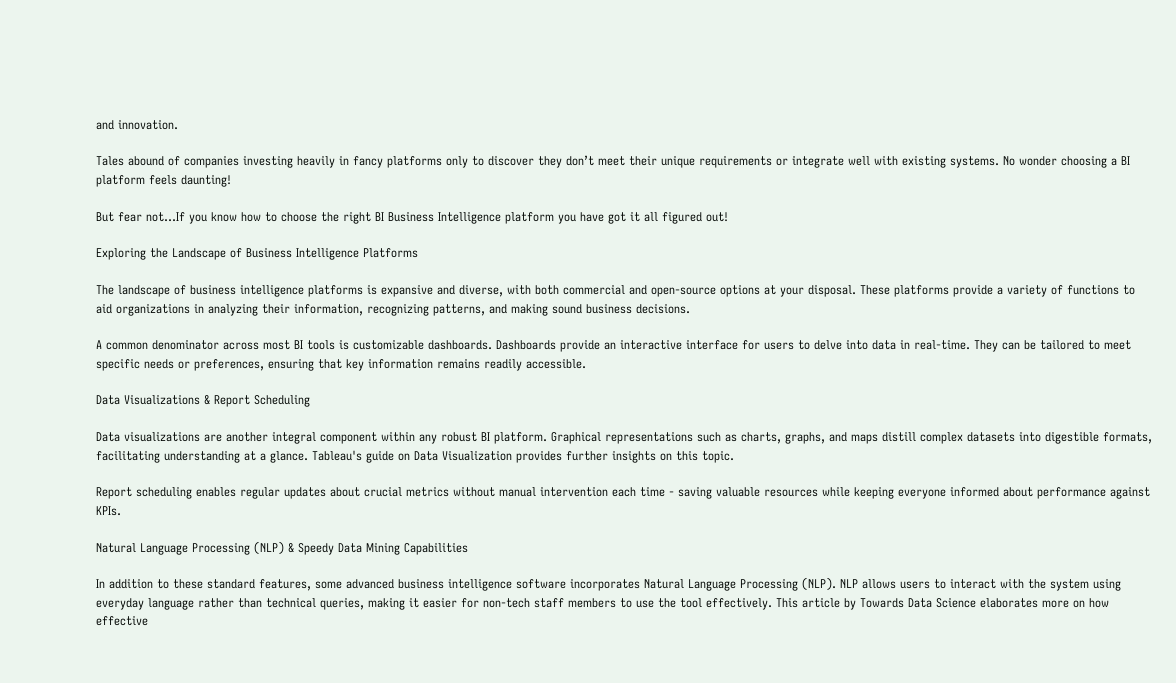and innovation.

Tales abound of companies investing heavily in fancy platforms only to discover they don’t meet their unique requirements or integrate well with existing systems. No wonder choosing a BI platform feels daunting!

But fear not…If you know how to choose the right BI Business Intelligence platform you have got it all figured out!

Exploring the Landscape of Business Intelligence Platforms

The landscape of business intelligence platforms is expansive and diverse, with both commercial and open-source options at your disposal. These platforms provide a variety of functions to aid organizations in analyzing their information, recognizing patterns, and making sound business decisions.

A common denominator across most BI tools is customizable dashboards. Dashboards provide an interactive interface for users to delve into data in real-time. They can be tailored to meet specific needs or preferences, ensuring that key information remains readily accessible.

Data Visualizations & Report Scheduling

Data visualizations are another integral component within any robust BI platform. Graphical representations such as charts, graphs, and maps distill complex datasets into digestible formats, facilitating understanding at a glance. Tableau's guide on Data Visualization provides further insights on this topic.

Report scheduling enables regular updates about crucial metrics without manual intervention each time - saving valuable resources while keeping everyone informed about performance against KPIs.

Natural Language Processing (NLP) & Speedy Data Mining Capabilities

In addition to these standard features, some advanced business intelligence software incorporates Natural Language Processing (NLP). NLP allows users to interact with the system using everyday language rather than technical queries, making it easier for non-tech staff members to use the tool effectively. This article by Towards Data Science elaborates more on how effective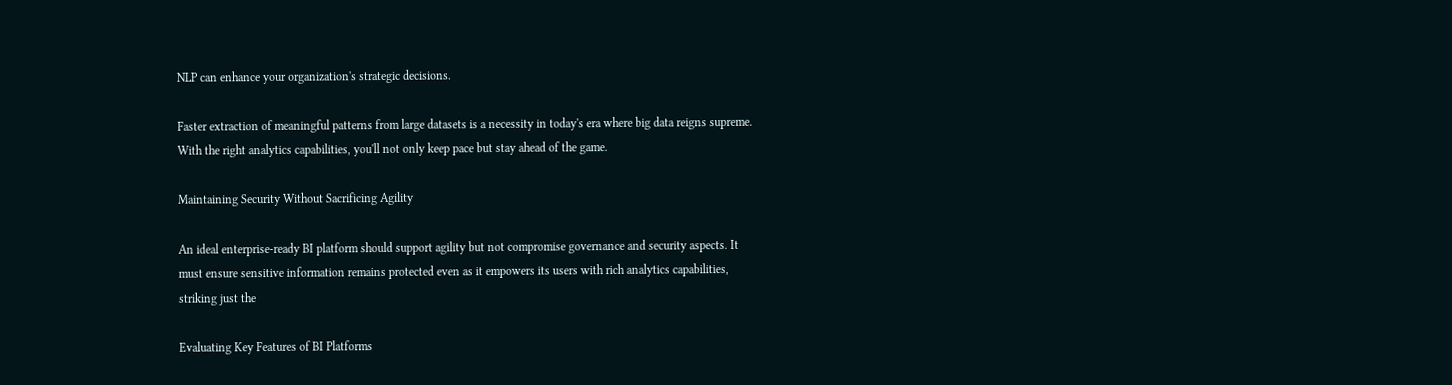NLP can enhance your organization's strategic decisions.

Faster extraction of meaningful patterns from large datasets is a necessity in today's era where big data reigns supreme. With the right analytics capabilities, you'll not only keep pace but stay ahead of the game.

Maintaining Security Without Sacrificing Agility

An ideal enterprise-ready BI platform should support agility but not compromise governance and security aspects. It must ensure sensitive information remains protected even as it empowers its users with rich analytics capabilities, striking just the

Evaluating Key Features of BI Platforms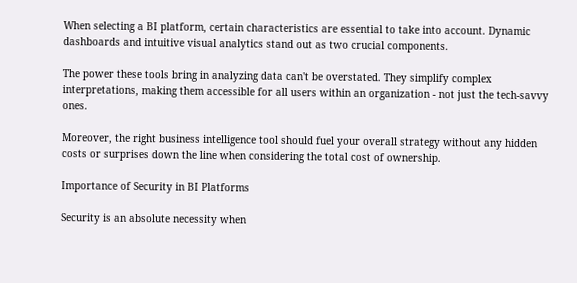When selecting a BI platform, certain characteristics are essential to take into account. Dynamic dashboards and intuitive visual analytics stand out as two crucial components.

The power these tools bring in analyzing data can't be overstated. They simplify complex interpretations, making them accessible for all users within an organization - not just the tech-savvy ones.

Moreover, the right business intelligence tool should fuel your overall strategy without any hidden costs or surprises down the line when considering the total cost of ownership.

Importance of Security in BI Platforms

Security is an absolute necessity when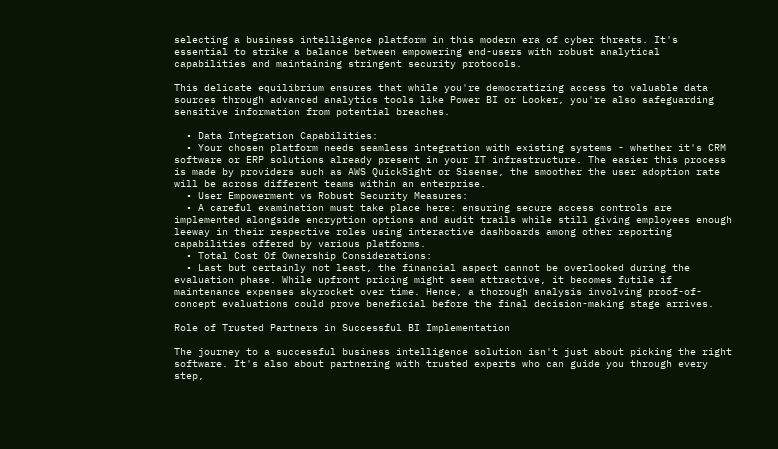selecting a business intelligence platform in this modern era of cyber threats. It's essential to strike a balance between empowering end-users with robust analytical capabilities and maintaining stringent security protocols.

This delicate equilibrium ensures that while you're democratizing access to valuable data sources through advanced analytics tools like Power BI or Looker, you're also safeguarding sensitive information from potential breaches.

  • Data Integration Capabilities:
  • Your chosen platform needs seamless integration with existing systems - whether it's CRM software or ERP solutions already present in your IT infrastructure. The easier this process is made by providers such as AWS QuickSight or Sisense, the smoother the user adoption rate will be across different teams within an enterprise.
  • User Empowerment vs Robust Security Measures:
  • A careful examination must take place here: ensuring secure access controls are implemented alongside encryption options and audit trails while still giving employees enough leeway in their respective roles using interactive dashboards among other reporting capabilities offered by various platforms.
  • Total Cost Of Ownership Considerations:
  • Last but certainly not least, the financial aspect cannot be overlooked during the evaluation phase. While upfront pricing might seem attractive, it becomes futile if maintenance expenses skyrocket over time. Hence, a thorough analysis involving proof-of-concept evaluations could prove beneficial before the final decision-making stage arrives.

Role of Trusted Partners in Successful BI Implementation

The journey to a successful business intelligence solution isn't just about picking the right software. It's also about partnering with trusted experts who can guide you through every step,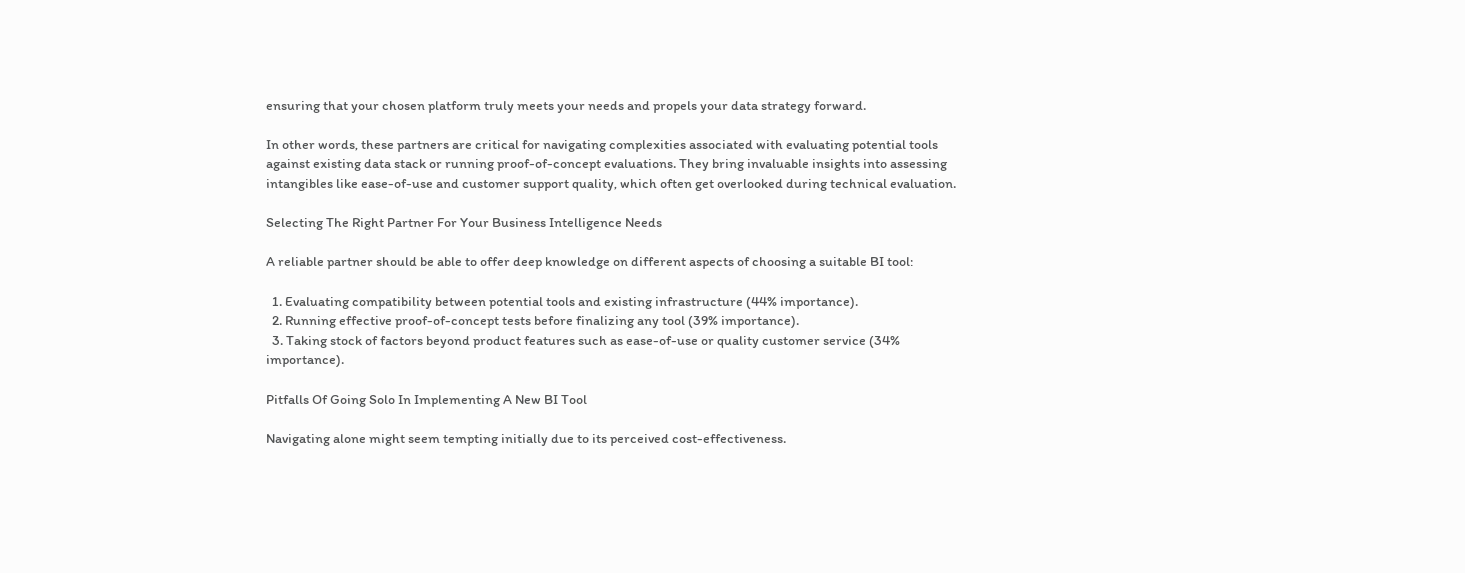ensuring that your chosen platform truly meets your needs and propels your data strategy forward.

In other words, these partners are critical for navigating complexities associated with evaluating potential tools against existing data stack or running proof-of-concept evaluations. They bring invaluable insights into assessing intangibles like ease-of-use and customer support quality, which often get overlooked during technical evaluation.

Selecting The Right Partner For Your Business Intelligence Needs

A reliable partner should be able to offer deep knowledge on different aspects of choosing a suitable BI tool:

  1. Evaluating compatibility between potential tools and existing infrastructure (44% importance).
  2. Running effective proof-of-concept tests before finalizing any tool (39% importance).
  3. Taking stock of factors beyond product features such as ease-of-use or quality customer service (34% importance).

Pitfalls Of Going Solo In Implementing A New BI Tool

Navigating alone might seem tempting initially due to its perceived cost-effectiveness.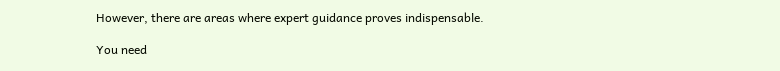However, there are areas where expert guidance proves indispensable.

You need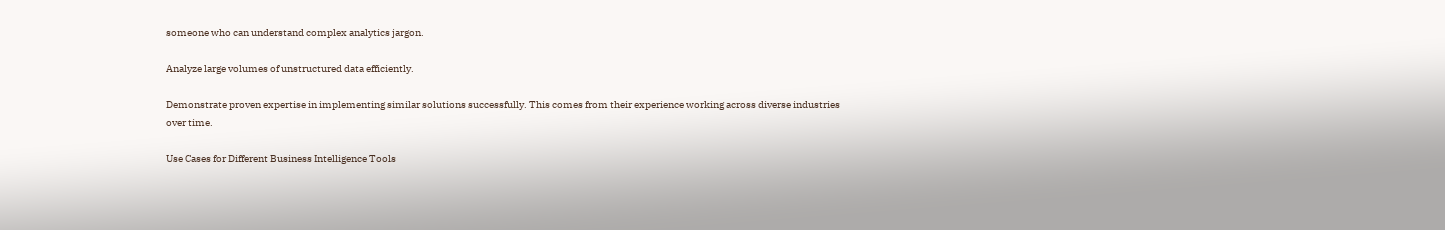someone who can understand complex analytics jargon.

Analyze large volumes of unstructured data efficiently.

Demonstrate proven expertise in implementing similar solutions successfully. This comes from their experience working across diverse industries over time.

Use Cases for Different Business Intelligence Tools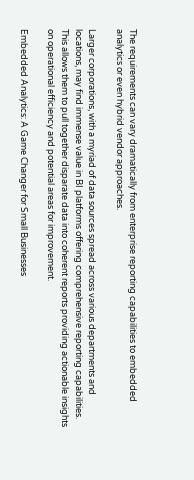The requirements can vary dramatically from enterprise reporting capabilities to embedded analytics or even hybrid vendor approaches.

Larger corporations, with a myriad of data sources spread across various departments and locations, may find immense value in BI platforms offering comprehensive reporting capabilities. This allows them to pull together disparate data into coherent reports providing actionable insights on operational efficiency and potential areas for improvement.

Embedded Analytics: A Game Changer for Small Businesses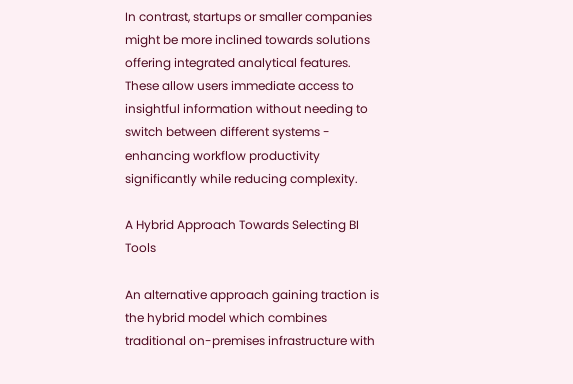In contrast, startups or smaller companies might be more inclined towards solutions offering integrated analytical features. These allow users immediate access to insightful information without needing to switch between different systems - enhancing workflow productivity significantly while reducing complexity.

A Hybrid Approach Towards Selecting BI Tools

An alternative approach gaining traction is the hybrid model which combines traditional on-premises infrastructure with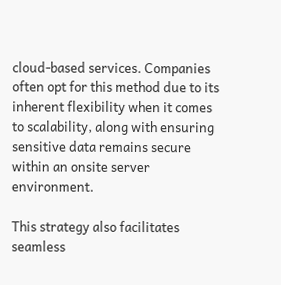cloud-based services. Companies often opt for this method due to its inherent flexibility when it comes to scalability, along with ensuring sensitive data remains secure within an onsite server environment.

This strategy also facilitates seamless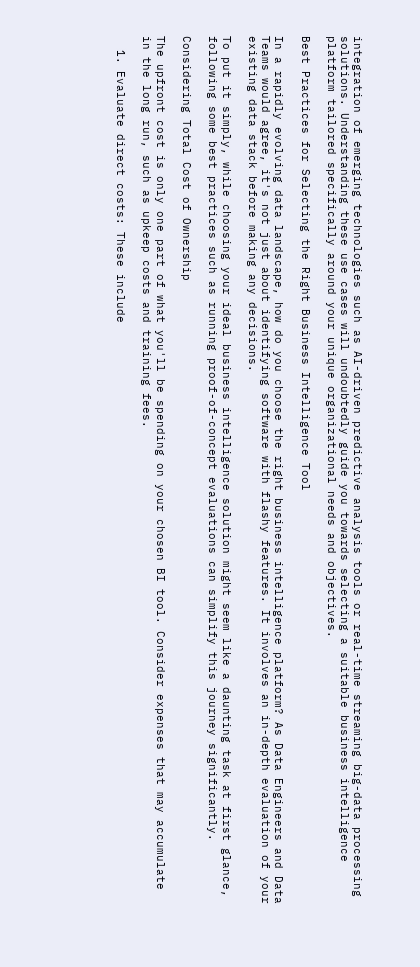integration of emerging technologies such as AI-driven predictive analysis tools or real-time streaming big-data processing solutions. Understanding these use cases will undoubtedly guide you towards selecting a suitable business intelligence platform tailored specifically around your unique organizational needs and objectives.

Best Practices for Selecting the Right Business Intelligence Tool

In a rapidly evolving data landscape, how do you choose the right business intelligence platform? As Data Engineers and Data Teams would agree, it's not just about identifying software with flashy features. It involves an in-depth evaluation of your existing data stack before making any decisions.

To put it simply, while choosing your ideal business intelligence solution might seem like a daunting task at first glance, following some best practices such as running proof-of-concept evaluations can simplify this journey significantly.

Considering Total Cost of Ownership

The upfront cost is only one part of what you'll be spending on your chosen BI tool. Consider expenses that may accumulate in the long run, such as upkeep costs and training fees.

  1. Evaluate direct costs: These include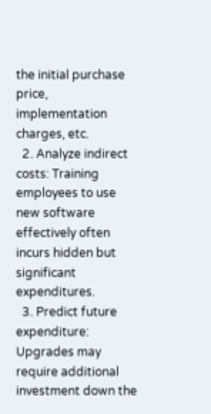the initial purchase price, implementation charges, etc.
  2. Analyze indirect costs: Training employees to use new software effectively often incurs hidden but significant expenditures.
  3. Predict future expenditure: Upgrades may require additional investment down the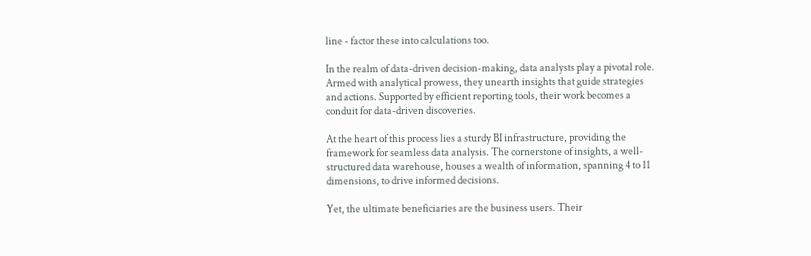line - factor these into calculations too.

In the realm of data-driven decision-making, data analysts play a pivotal role. Armed with analytical prowess, they unearth insights that guide strategies and actions. Supported by efficient reporting tools, their work becomes a conduit for data-driven discoveries.

At the heart of this process lies a sturdy BI infrastructure, providing the framework for seamless data analysis. The cornerstone of insights, a well-structured data warehouse, houses a wealth of information, spanning 4 to 11 dimensions, to drive informed decisions.

Yet, the ultimate beneficiaries are the business users. Their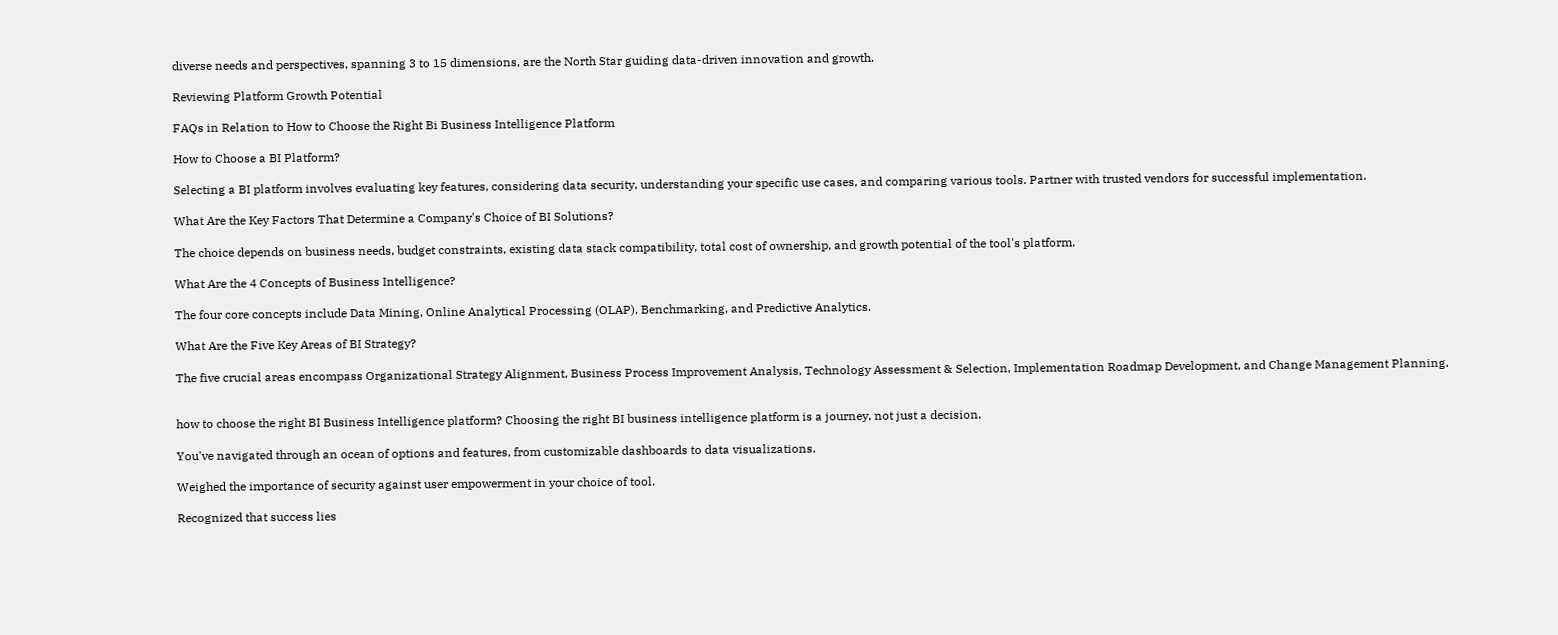diverse needs and perspectives, spanning 3 to 15 dimensions, are the North Star guiding data-driven innovation and growth.

Reviewing Platform Growth Potential

FAQs in Relation to How to Choose the Right Bi Business Intelligence Platform

How to Choose a BI Platform?

Selecting a BI platform involves evaluating key features, considering data security, understanding your specific use cases, and comparing various tools. Partner with trusted vendors for successful implementation.

What Are the Key Factors That Determine a Company's Choice of BI Solutions?

The choice depends on business needs, budget constraints, existing data stack compatibility, total cost of ownership, and growth potential of the tool's platform.

What Are the 4 Concepts of Business Intelligence?

The four core concepts include Data Mining, Online Analytical Processing (OLAP), Benchmarking, and Predictive Analytics.

What Are the Five Key Areas of BI Strategy?

The five crucial areas encompass Organizational Strategy Alignment, Business Process Improvement Analysis, Technology Assessment & Selection, Implementation Roadmap Development, and Change Management Planning.


how to choose the right BI Business Intelligence platform? Choosing the right BI business intelligence platform is a journey, not just a decision.

You've navigated through an ocean of options and features, from customizable dashboards to data visualizations.

Weighed the importance of security against user empowerment in your choice of tool.

Recognized that success lies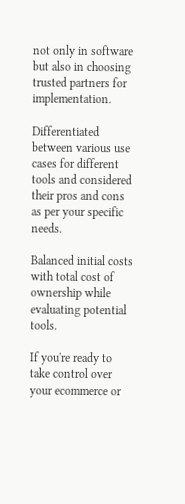not only in software but also in choosing trusted partners for implementation.

Differentiated between various use cases for different tools and considered their pros and cons as per your specific needs.

Balanced initial costs with total cost of ownership while evaluating potential tools.

If you're ready to take control over your ecommerce or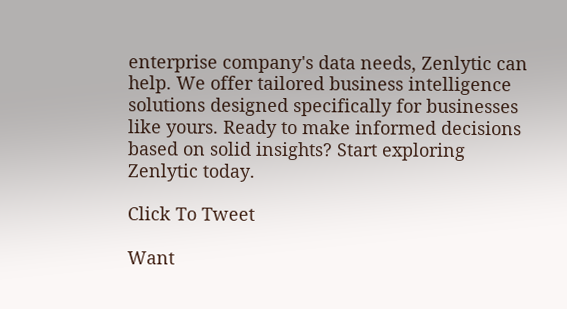enterprise company's data needs, Zenlytic can help. We offer tailored business intelligence solutions designed specifically for businesses like yours. Ready to make informed decisions based on solid insights? Start exploring Zenlytic today.

Click To Tweet

Want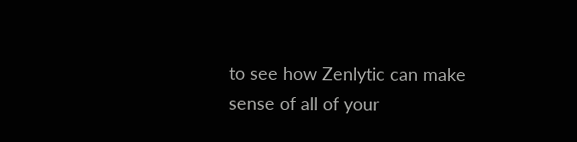to see how Zenlytic can make sense of all of your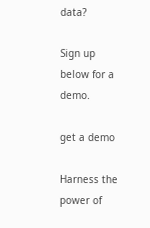data?

Sign up below for a demo.

get a demo

Harness the power of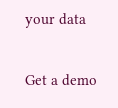your data

Get a demo